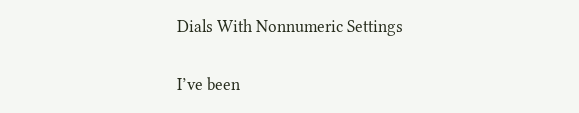Dials With Nonnumeric Settings

I’ve been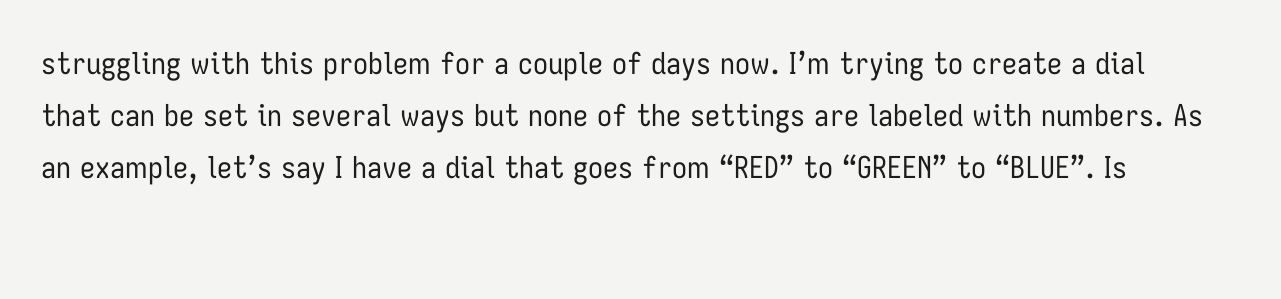struggling with this problem for a couple of days now. I’m trying to create a dial that can be set in several ways but none of the settings are labeled with numbers. As an example, let’s say I have a dial that goes from “RED” to “GREEN” to “BLUE”. Is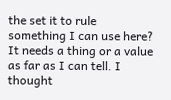the set it to rule something I can use here? It needs a thing or a value as far as I can tell. I thought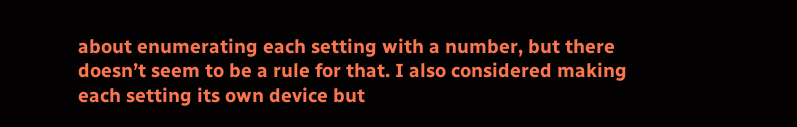about enumerating each setting with a number, but there doesn’t seem to be a rule for that. I also considered making each setting its own device but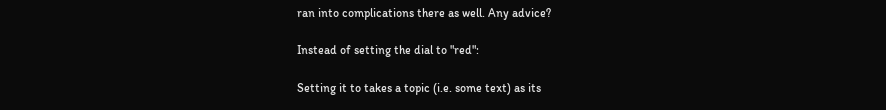ran into complications there as well. Any advice?

Instead of setting the dial to "red":

Setting it to takes a topic (i.e. some text) as its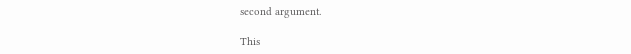second argument.

This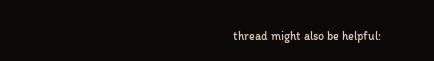thread might also be helpful: